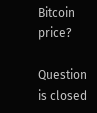Bitcoin price?

Question is closed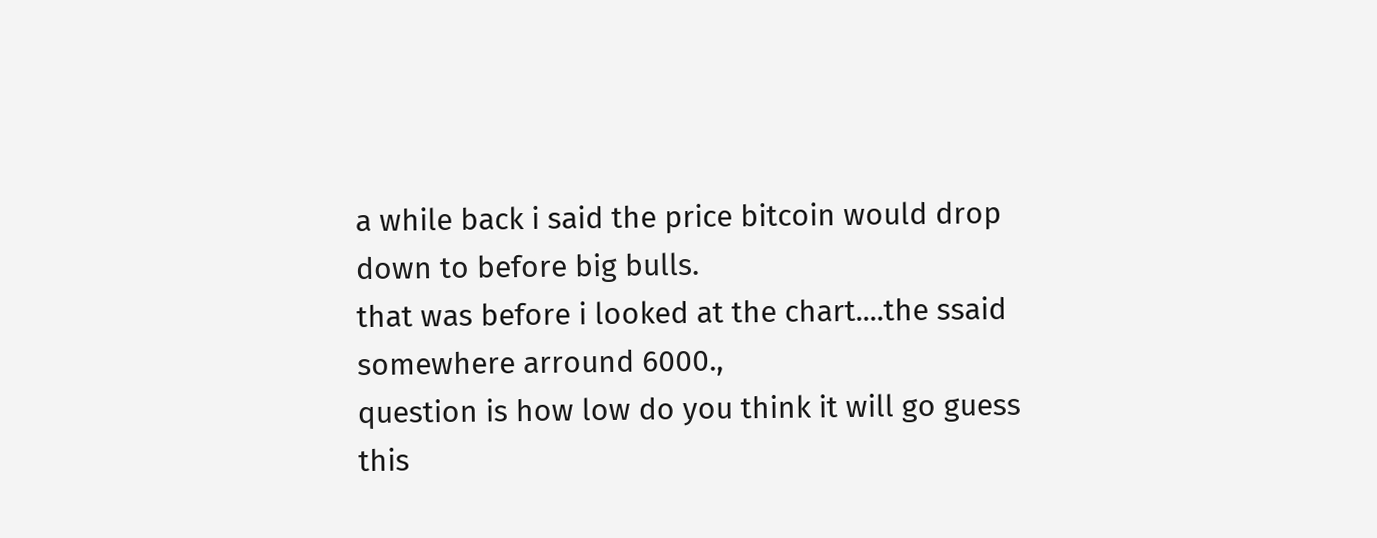a while back i said the price bitcoin would drop down to before big bulls.
that was before i looked at the chart....the ssaid somewhere arround 6000.,
question is how low do you think it will go guess this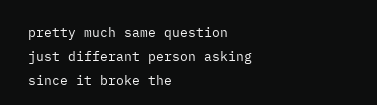pretty much same question
just differant person asking since it broke the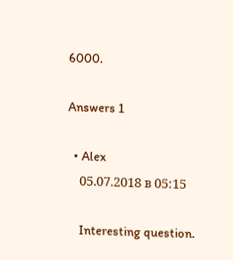6000.

Answers 1

  • Alex
    05.07.2018 в 05:15

    Interesting question.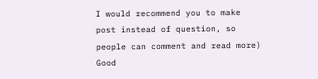I would recommend you to make post instead of question, so people can comment and read more) Good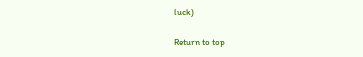luck)

Return to top